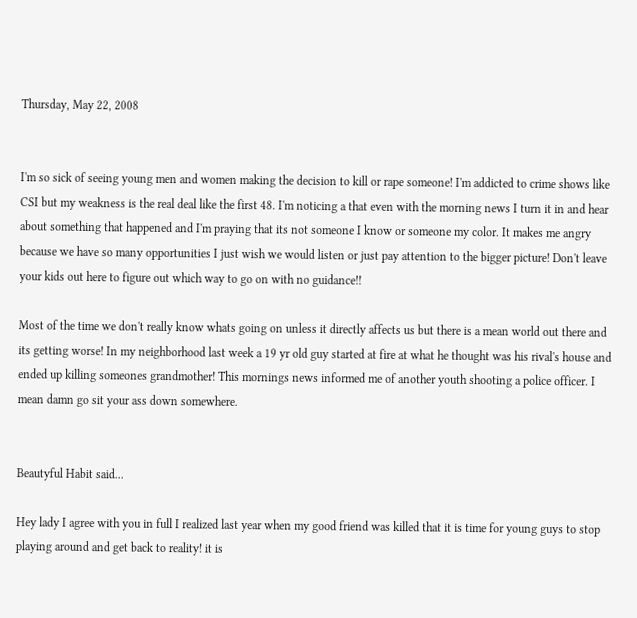Thursday, May 22, 2008


I'm so sick of seeing young men and women making the decision to kill or rape someone! I'm addicted to crime shows like CSI but my weakness is the real deal like the first 48. I'm noticing a that even with the morning news I turn it in and hear about something that happened and I'm praying that its not someone I know or someone my color. It makes me angry because we have so many opportunities I just wish we would listen or just pay attention to the bigger picture! Don't leave your kids out here to figure out which way to go on with no guidance!!

Most of the time we don't really know whats going on unless it directly affects us but there is a mean world out there and its getting worse! In my neighborhood last week a 19 yr old guy started at fire at what he thought was his rival's house and ended up killing someones grandmother! This mornings news informed me of another youth shooting a police officer. I mean damn go sit your ass down somewhere.


Beautyful Habit said...

Hey lady I agree with you in full I realized last year when my good friend was killed that it is time for young guys to stop playing around and get back to reality! it is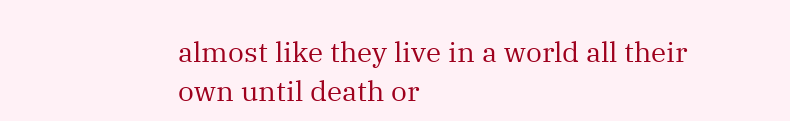almost like they live in a world all their own until death or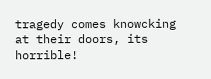tragedy comes knowcking at their doors, its horrible!